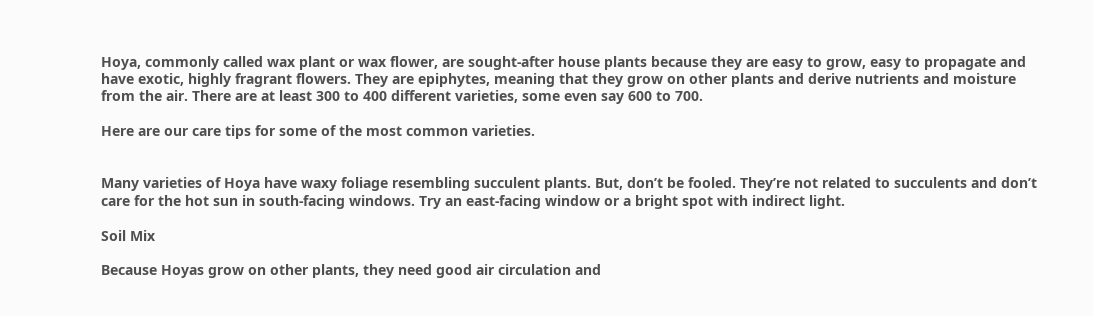Hoya, commonly called wax plant or wax flower, are sought-after house plants because they are easy to grow, easy to propagate and have exotic, highly fragrant flowers. They are epiphytes, meaning that they grow on other plants and derive nutrients and moisture from the air. There are at least 300 to 400 different varieties, some even say 600 to 700.

Here are our care tips for some of the most common varieties.


Many varieties of Hoya have waxy foliage resembling succulent plants. But, don’t be fooled. They’re not related to succulents and don’t care for the hot sun in south-facing windows. Try an east-facing window or a bright spot with indirect light.

Soil Mix

Because Hoyas grow on other plants, they need good air circulation and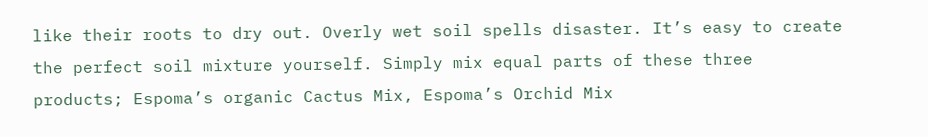like their roots to dry out. Overly wet soil spells disaster. It’s easy to create the perfect soil mixture yourself. Simply mix equal parts of these three products; Espoma’s organic Cactus Mix, Espoma’s Orchid Mix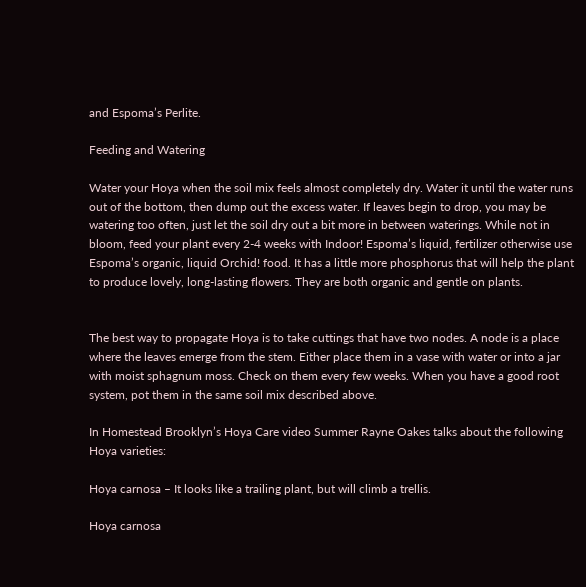and Espoma’s Perlite.

Feeding and Watering

Water your Hoya when the soil mix feels almost completely dry. Water it until the water runs out of the bottom, then dump out the excess water. If leaves begin to drop, you may be watering too often, just let the soil dry out a bit more in between waterings. While not in bloom, feed your plant every 2-4 weeks with Indoor! Espoma’s liquid, fertilizer otherwise use Espoma’s organic, liquid Orchid! food. It has a little more phosphorus that will help the plant to produce lovely, long-lasting flowers. They are both organic and gentle on plants.


The best way to propagate Hoya is to take cuttings that have two nodes. A node is a place where the leaves emerge from the stem. Either place them in a vase with water or into a jar with moist sphagnum moss. Check on them every few weeks. When you have a good root system, pot them in the same soil mix described above.

In Homestead Brooklyn’s Hoya Care video Summer Rayne Oakes talks about the following Hoya varieties:

Hoya carnosa – It looks like a trailing plant, but will climb a trellis.

Hoya carnosa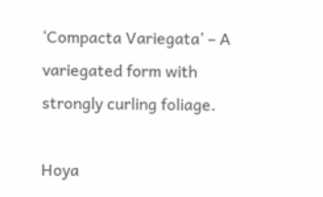‘Compacta Variegata’ – A variegated form with strongly curling foliage.

Hoya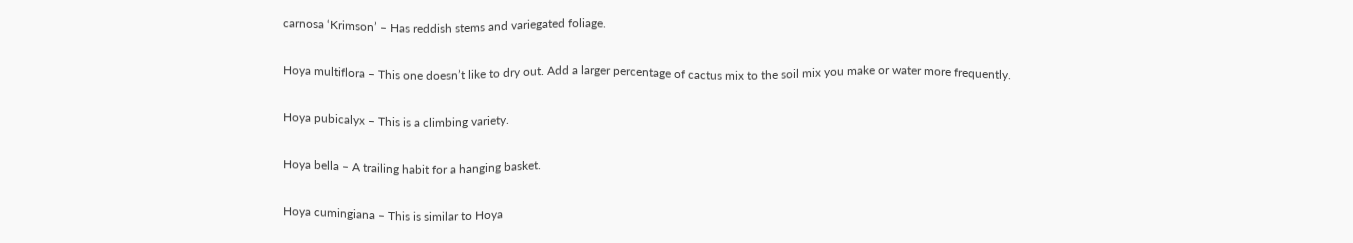carnosa ‘Krimson’ – Has reddish stems and variegated foliage.

Hoya multiflora – This one doesn’t like to dry out. Add a larger percentage of cactus mix to the soil mix you make or water more frequently.

Hoya pubicalyx – This is a climbing variety.

Hoya bella – A trailing habit for a hanging basket.

Hoya cumingiana – This is similar to Hoya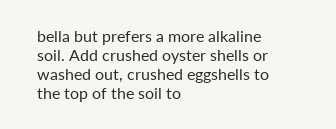bella but prefers a more alkaline soil. Add crushed oyster shells or washed out, crushed eggshells to the top of the soil to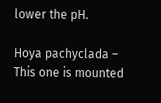lower the pH.

Hoya pachyclada – This one is mounted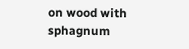on wood with sphagnum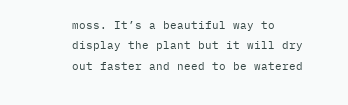moss. It’s a beautiful way to display the plant but it will dry out faster and need to be watered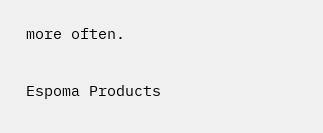more often.

Espoma Products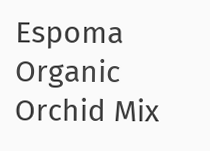Espoma Organic Orchid Mix